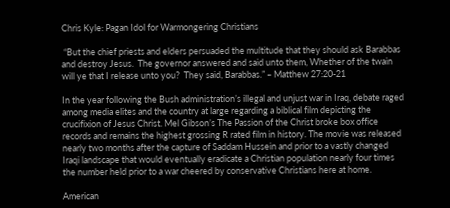Chris Kyle: Pagan Idol for Warmongering Christians

 “But the chief priests and elders persuaded the multitude that they should ask Barabbas and destroy Jesus.  The governor answered and said unto them, Whether of the twain will ye that I release unto you?  They said, Barabbas.” – Matthew 27:20-21

In the year following the Bush administration’s illegal and unjust war in Iraq, debate raged among media elites and the country at large regarding a biblical film depicting the crucifixion of Jesus Christ. Mel Gibson’s The Passion of the Christ broke box office records and remains the highest grossing R rated film in history. The movie was released nearly two months after the capture of Saddam Hussein and prior to a vastly changed Iraqi landscape that would eventually eradicate a Christian population nearly four times the number held prior to a war cheered by conservative Christians here at home.

American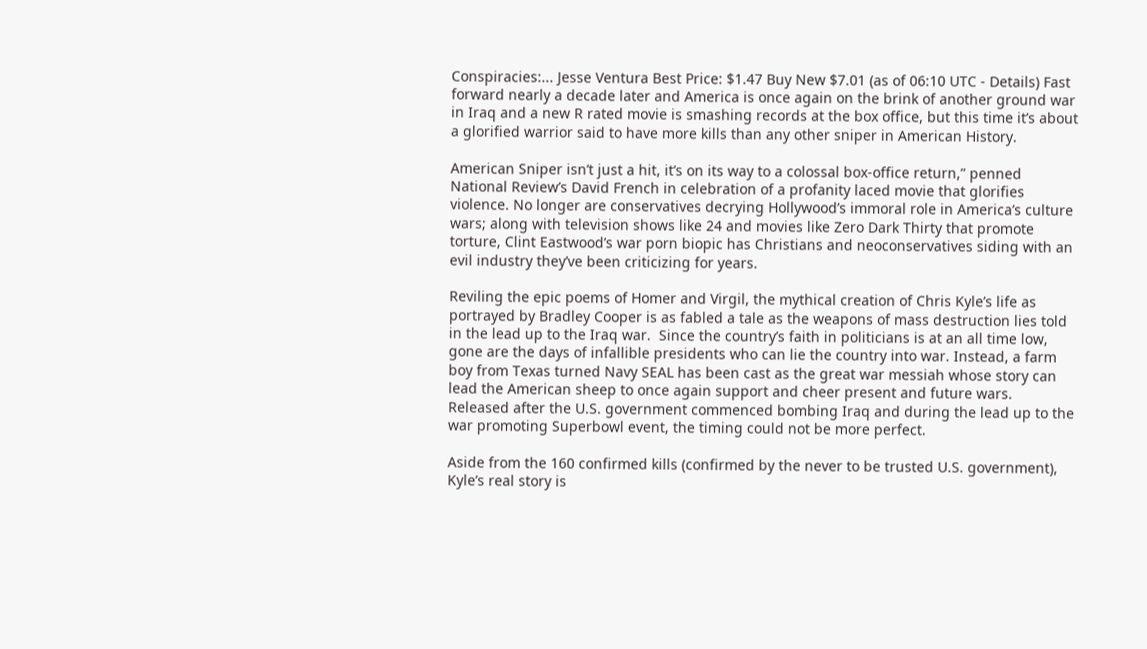Conspiracies:... Jesse Ventura Best Price: $1.47 Buy New $7.01 (as of 06:10 UTC - Details) Fast forward nearly a decade later and America is once again on the brink of another ground war in Iraq and a new R rated movie is smashing records at the box office, but this time it’s about a glorified warrior said to have more kills than any other sniper in American History.

American Sniper isn’t just a hit, it’s on its way to a colossal box-office return,” penned National Review’s David French in celebration of a profanity laced movie that glorifies violence. No longer are conservatives decrying Hollywood’s immoral role in America’s culture wars; along with television shows like 24 and movies like Zero Dark Thirty that promote torture, Clint Eastwood’s war porn biopic has Christians and neoconservatives siding with an evil industry they’ve been criticizing for years.

Reviling the epic poems of Homer and Virgil, the mythical creation of Chris Kyle’s life as portrayed by Bradley Cooper is as fabled a tale as the weapons of mass destruction lies told in the lead up to the Iraq war.  Since the country’s faith in politicians is at an all time low, gone are the days of infallible presidents who can lie the country into war. Instead, a farm boy from Texas turned Navy SEAL has been cast as the great war messiah whose story can lead the American sheep to once again support and cheer present and future wars.  Released after the U.S. government commenced bombing Iraq and during the lead up to the war promoting Superbowl event, the timing could not be more perfect.

Aside from the 160 confirmed kills (confirmed by the never to be trusted U.S. government), Kyle’s real story is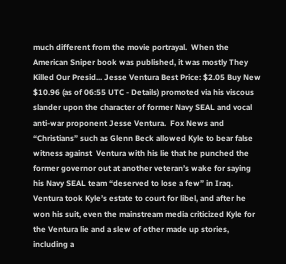much different from the movie portrayal.  When the American Sniper book was published, it was mostly They Killed Our Presid... Jesse Ventura Best Price: $2.05 Buy New $10.96 (as of 06:55 UTC - Details) promoted via his viscous slander upon the character of former Navy SEAL and vocal anti-war proponent Jesse Ventura.  Fox News and “Christians” such as Glenn Beck allowed Kyle to bear false witness against  Ventura with his lie that he punched the former governor out at another veteran’s wake for saying his Navy SEAL team “deserved to lose a few” in Iraq.  Ventura took Kyle’s estate to court for libel, and after he won his suit, even the mainstream media criticized Kyle for the Ventura lie and a slew of other made up stories, including a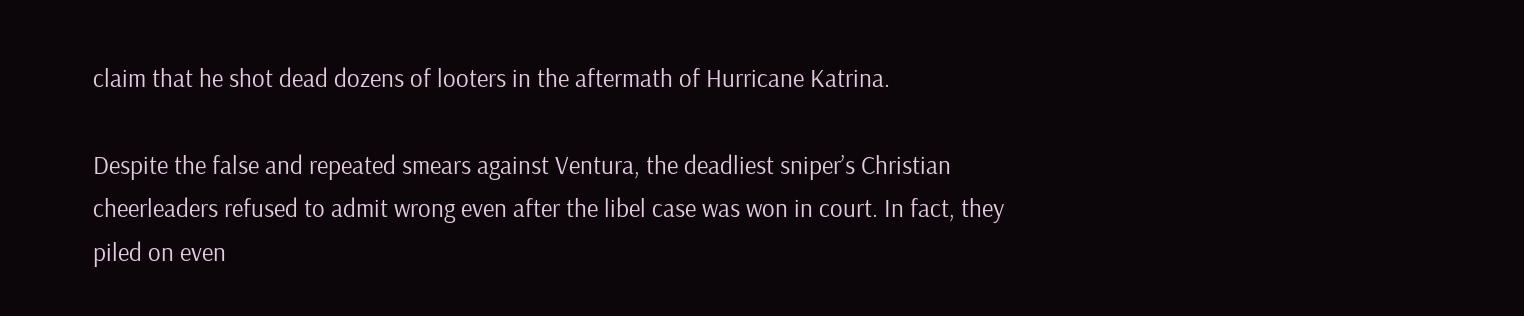claim that he shot dead dozens of looters in the aftermath of Hurricane Katrina.

Despite the false and repeated smears against Ventura, the deadliest sniper’s Christian cheerleaders refused to admit wrong even after the libel case was won in court. In fact, they piled on even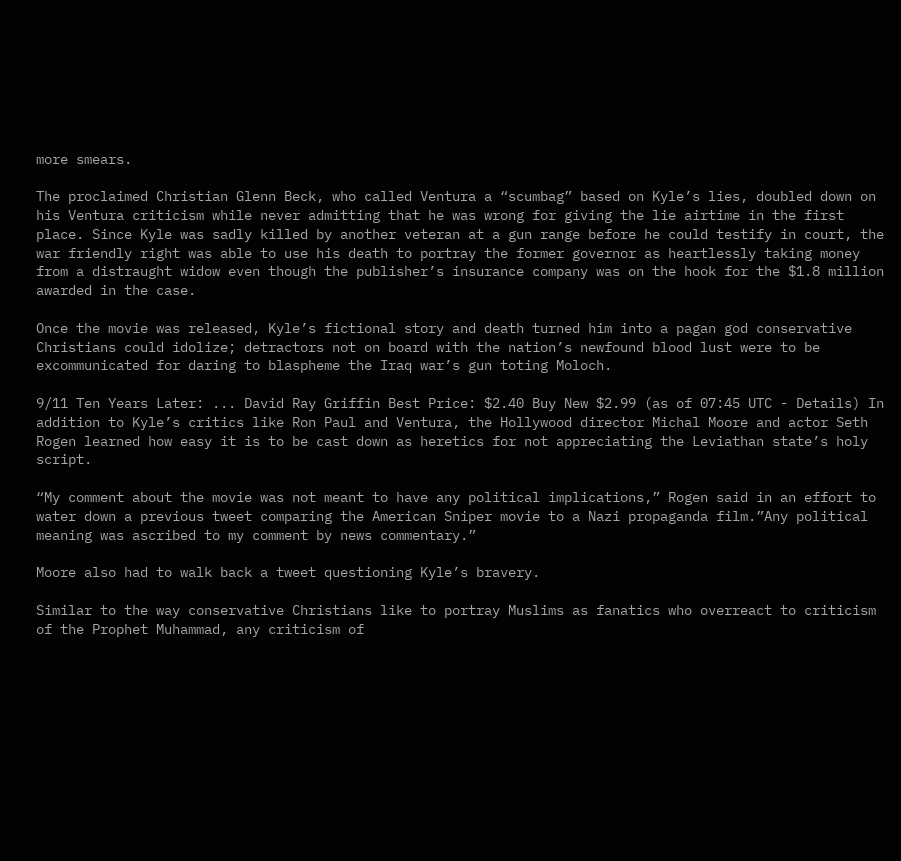more smears.

The proclaimed Christian Glenn Beck, who called Ventura a “scumbag” based on Kyle’s lies, doubled down on his Ventura criticism while never admitting that he was wrong for giving the lie airtime in the first place. Since Kyle was sadly killed by another veteran at a gun range before he could testify in court, the war friendly right was able to use his death to portray the former governor as heartlessly taking money from a distraught widow even though the publisher’s insurance company was on the hook for the $1.8 million awarded in the case.

Once the movie was released, Kyle’s fictional story and death turned him into a pagan god conservative Christians could idolize; detractors not on board with the nation’s newfound blood lust were to be excommunicated for daring to blaspheme the Iraq war’s gun toting Moloch.

9/11 Ten Years Later: ... David Ray Griffin Best Price: $2.40 Buy New $2.99 (as of 07:45 UTC - Details) In addition to Kyle’s critics like Ron Paul and Ventura, the Hollywood director Michal Moore and actor Seth Rogen learned how easy it is to be cast down as heretics for not appreciating the Leviathan state’s holy script.

“My comment about the movie was not meant to have any political implications,” Rogen said in an effort to water down a previous tweet comparing the American Sniper movie to a Nazi propaganda film.”Any political meaning was ascribed to my comment by news commentary.”

Moore also had to walk back a tweet questioning Kyle’s bravery.

Similar to the way conservative Christians like to portray Muslims as fanatics who overreact to criticism of the Prophet Muhammad, any criticism of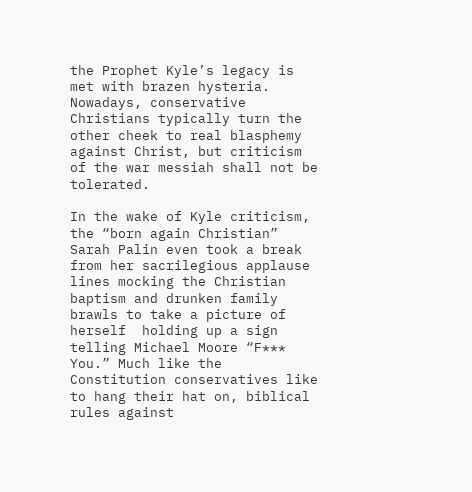the Prophet Kyle’s legacy is met with brazen hysteria. Nowadays, conservative Christians typically turn the other cheek to real blasphemy against Christ, but criticism of the war messiah shall not be tolerated.

In the wake of Kyle criticism, the “born again Christian” Sarah Palin even took a break from her sacrilegious applause lines mocking the Christian baptism and drunken family brawls to take a picture of herself  holding up a sign telling Michael Moore “F*** You.” Much like the Constitution conservatives like to hang their hat on, biblical rules against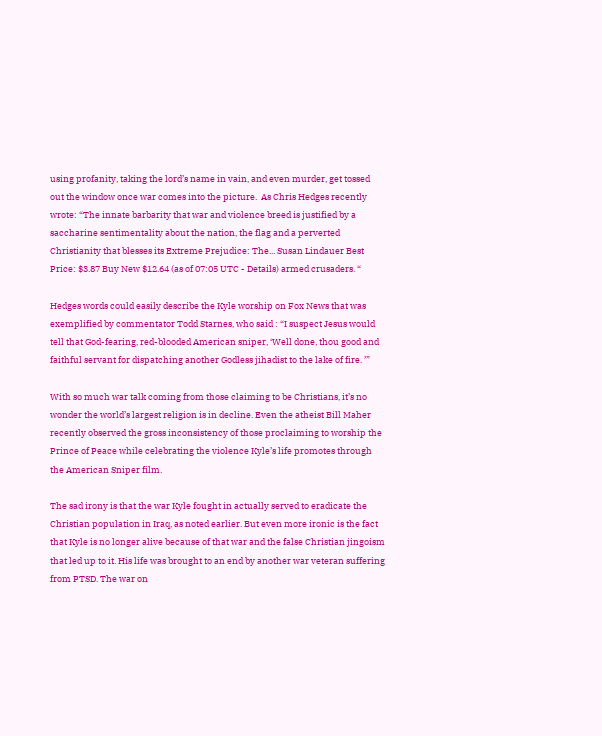using profanity, taking the lord’s name in vain, and even murder, get tossed out the window once war comes into the picture.  As Chris Hedges recently wrote: “The innate barbarity that war and violence breed is justified by a saccharine sentimentality about the nation, the flag and a perverted Christianity that blesses its Extreme Prejudice: The... Susan Lindauer Best Price: $3.87 Buy New $12.64 (as of 07:05 UTC - Details) armed crusaders. “

Hedges words could easily describe the Kyle worship on Fox News that was exemplified by commentator Todd Starnes, who said : “I suspect Jesus would tell that God-fearing, red-blooded American sniper, ‘Well done, thou good and faithful servant for dispatching another Godless jihadist to the lake of fire. ’”

With so much war talk coming from those claiming to be Christians, it’s no wonder the world’s largest religion is in decline. Even the atheist Bill Maher recently observed the gross inconsistency of those proclaiming to worship the Prince of Peace while celebrating the violence Kyle’s life promotes through the American Sniper film.

The sad irony is that the war Kyle fought in actually served to eradicate the Christian population in Iraq, as noted earlier. But even more ironic is the fact that Kyle is no longer alive because of that war and the false Christian jingoism that led up to it. His life was brought to an end by another war veteran suffering from PTSD. The war on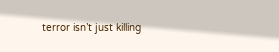terror isn’t just killing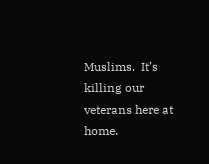Muslims.  It’s killing our veterans here at home.